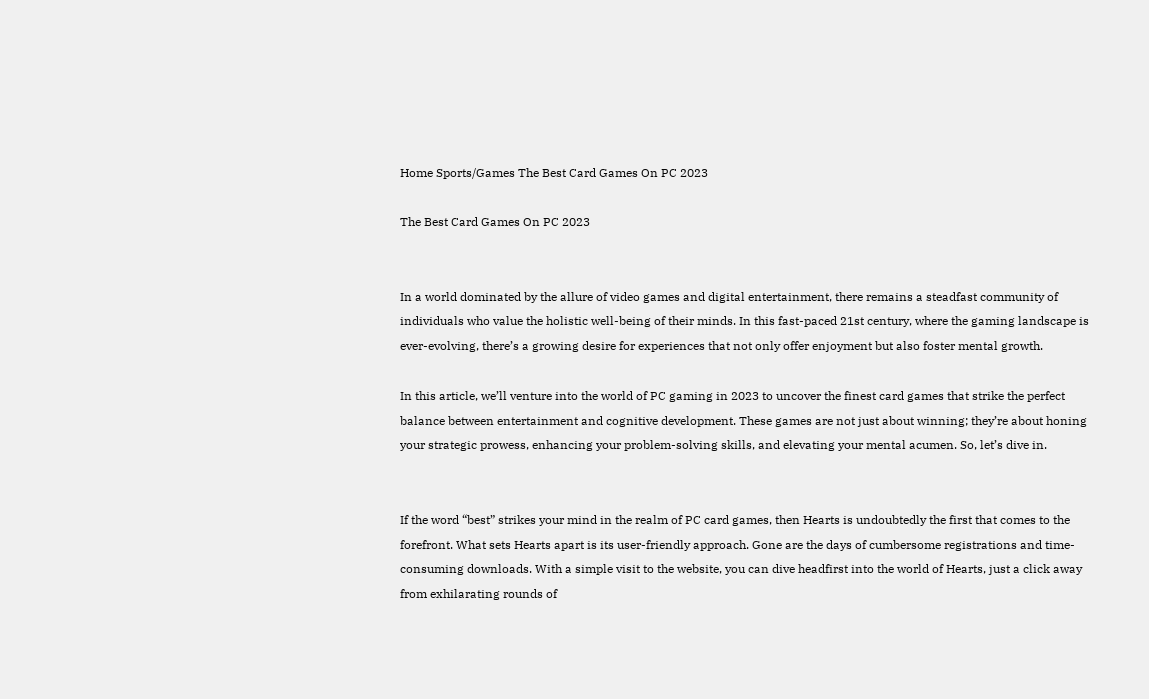Home Sports/Games The Best Card Games On PC 2023

The Best Card Games On PC 2023


In a world dominated by the allure of video games and digital entertainment, there remains a steadfast community of individuals who value the holistic well-being of their minds. In this fast-paced 21st century, where the gaming landscape is ever-evolving, there’s a growing desire for experiences that not only offer enjoyment but also foster mental growth.

In this article, we’ll venture into the world of PC gaming in 2023 to uncover the finest card games that strike the perfect balance between entertainment and cognitive development. These games are not just about winning; they’re about honing your strategic prowess, enhancing your problem-solving skills, and elevating your mental acumen. So, let’s dive in.


If the word “best” strikes your mind in the realm of PC card games, then Hearts is undoubtedly the first that comes to the forefront. What sets Hearts apart is its user-friendly approach. Gone are the days of cumbersome registrations and time-consuming downloads. With a simple visit to the website, you can dive headfirst into the world of Hearts, just a click away from exhilarating rounds of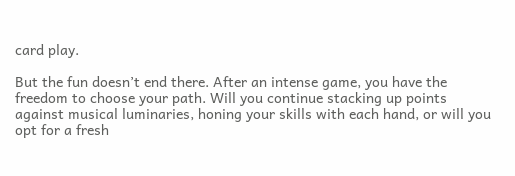card play.

But the fun doesn’t end there. After an intense game, you have the freedom to choose your path. Will you continue stacking up points against musical luminaries, honing your skills with each hand, or will you opt for a fresh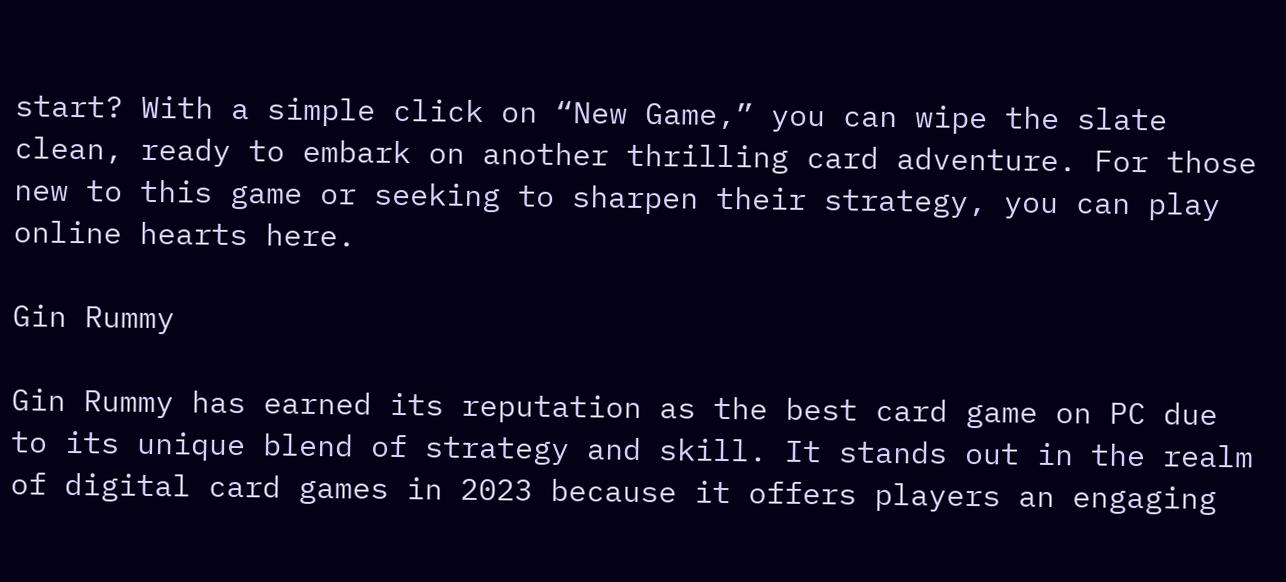start? With a simple click on “New Game,” you can wipe the slate clean, ready to embark on another thrilling card adventure. For those new to this game or seeking to sharpen their strategy, you can play online hearts here.

Gin Rummy

Gin Rummy has earned its reputation as the best card game on PC due to its unique blend of strategy and skill. It stands out in the realm of digital card games in 2023 because it offers players an engaging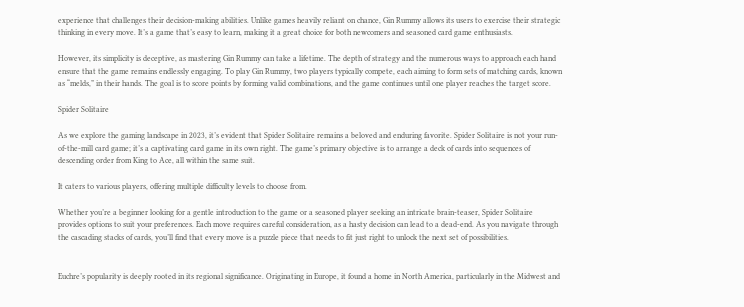experience that challenges their decision-making abilities. Unlike games heavily reliant on chance, Gin Rummy allows its users to exercise their strategic thinking in every move. It’s a game that’s easy to learn, making it a great choice for both newcomers and seasoned card game enthusiasts.

However, its simplicity is deceptive, as mastering Gin Rummy can take a lifetime. The depth of strategy and the numerous ways to approach each hand ensure that the game remains endlessly engaging. To play Gin Rummy, two players typically compete, each aiming to form sets of matching cards, known as “melds,” in their hands. The goal is to score points by forming valid combinations, and the game continues until one player reaches the target score.

Spider Solitaire

As we explore the gaming landscape in 2023, it’s evident that Spider Solitaire remains a beloved and enduring favorite. Spider Solitaire is not your run-of-the-mill card game; it’s a captivating card game in its own right. The game’s primary objective is to arrange a deck of cards into sequences of descending order from King to Ace, all within the same suit.

It caters to various players, offering multiple difficulty levels to choose from.

Whether you’re a beginner looking for a gentle introduction to the game or a seasoned player seeking an intricate brain-teaser, Spider Solitaire provides options to suit your preferences. Each move requires careful consideration, as a hasty decision can lead to a dead-end. As you navigate through the cascading stacks of cards, you’ll find that every move is a puzzle piece that needs to fit just right to unlock the next set of possibilities.


Euchre’s popularity is deeply rooted in its regional significance. Originating in Europe, it found a home in North America, particularly in the Midwest and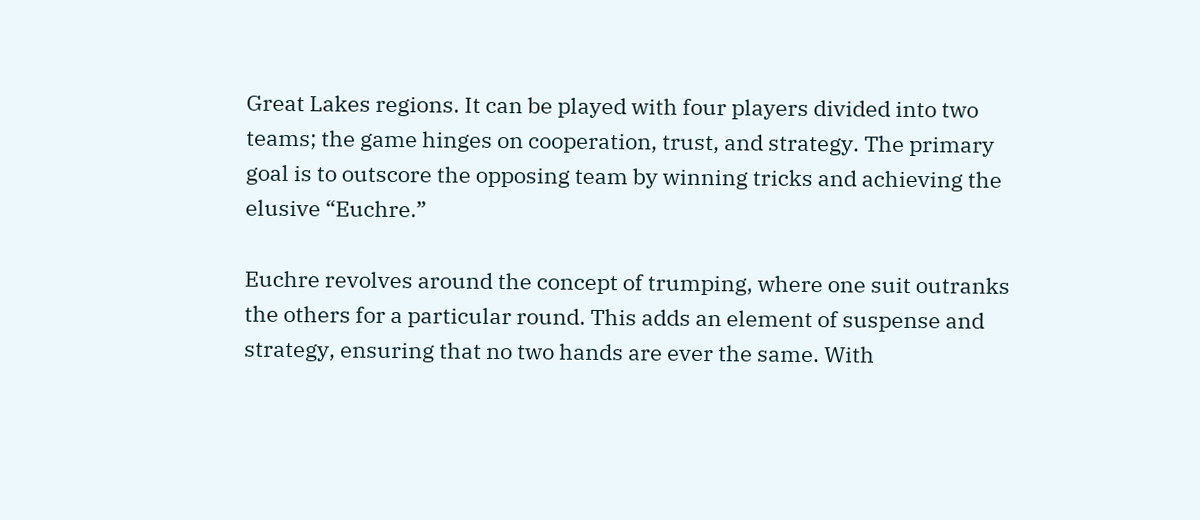Great Lakes regions. It can be played with four players divided into two teams; the game hinges on cooperation, trust, and strategy. The primary goal is to outscore the opposing team by winning tricks and achieving the elusive “Euchre.”

Euchre revolves around the concept of trumping, where one suit outranks the others for a particular round. This adds an element of suspense and strategy, ensuring that no two hands are ever the same. With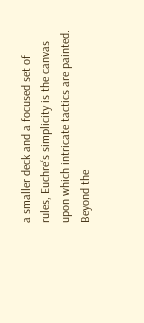a smaller deck and a focused set of rules, Euchre‘s simplicity is the canvas upon which intricate tactics are painted. Beyond the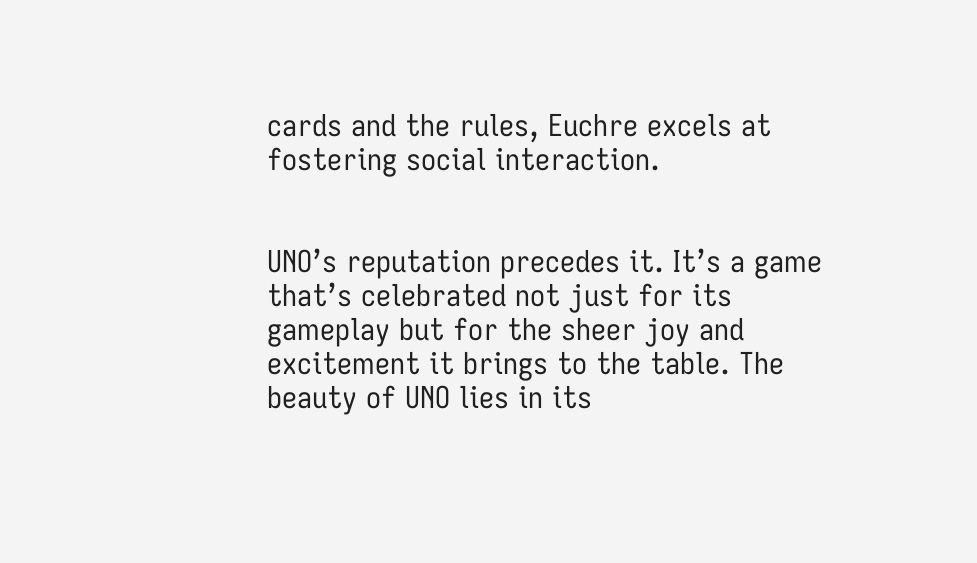cards and the rules, Euchre excels at fostering social interaction.


UNO’s reputation precedes it. It’s a game that’s celebrated not just for its gameplay but for the sheer joy and excitement it brings to the table. The beauty of UNO lies in its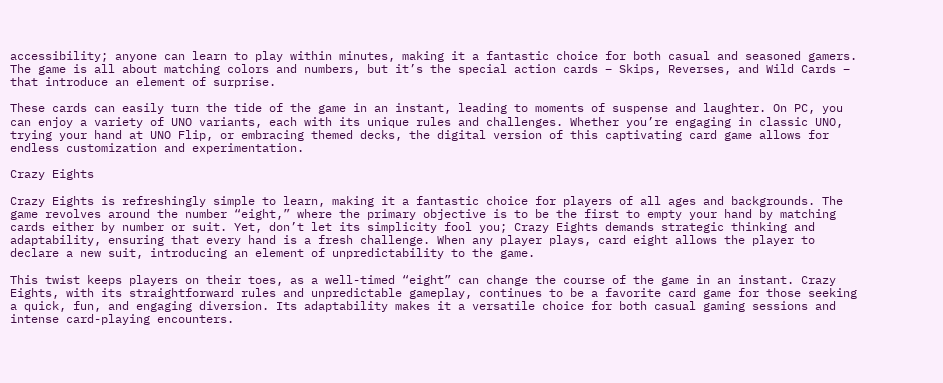accessibility; anyone can learn to play within minutes, making it a fantastic choice for both casual and seasoned gamers. The game is all about matching colors and numbers, but it’s the special action cards – Skips, Reverses, and Wild Cards – that introduce an element of surprise.

These cards can easily turn the tide of the game in an instant, leading to moments of suspense and laughter. On PC, you can enjoy a variety of UNO variants, each with its unique rules and challenges. Whether you’re engaging in classic UNO, trying your hand at UNO Flip, or embracing themed decks, the digital version of this captivating card game allows for endless customization and experimentation.

Crazy Eights

Crazy Eights is refreshingly simple to learn, making it a fantastic choice for players of all ages and backgrounds. The game revolves around the number “eight,” where the primary objective is to be the first to empty your hand by matching cards either by number or suit. Yet, don’t let its simplicity fool you; Crazy Eights demands strategic thinking and adaptability, ensuring that every hand is a fresh challenge. When any player plays, card eight allows the player to declare a new suit, introducing an element of unpredictability to the game.

This twist keeps players on their toes, as a well-timed “eight” can change the course of the game in an instant. Crazy Eights, with its straightforward rules and unpredictable gameplay, continues to be a favorite card game for those seeking a quick, fun, and engaging diversion. Its adaptability makes it a versatile choice for both casual gaming sessions and intense card-playing encounters.